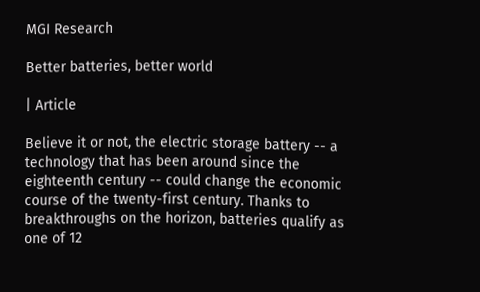MGI Research

Better batteries, better world

| Article

Believe it or not, the electric storage battery -- a technology that has been around since the eighteenth century -- could change the economic course of the twenty-first century. Thanks to breakthroughs on the horizon, batteries qualify as one of 12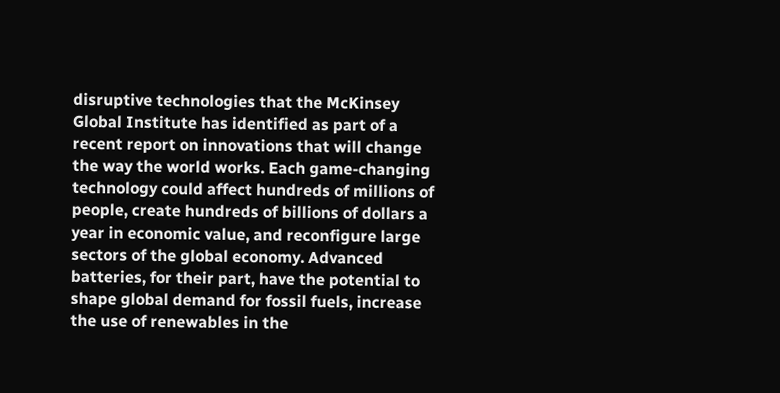disruptive technologies that the McKinsey Global Institute has identified as part of a recent report on innovations that will change the way the world works. Each game-changing technology could affect hundreds of millions of people, create hundreds of billions of dollars a year in economic value, and reconfigure large sectors of the global economy. Advanced batteries, for their part, have the potential to shape global demand for fossil fuels, increase the use of renewables in the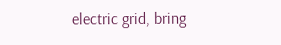electric grid, bring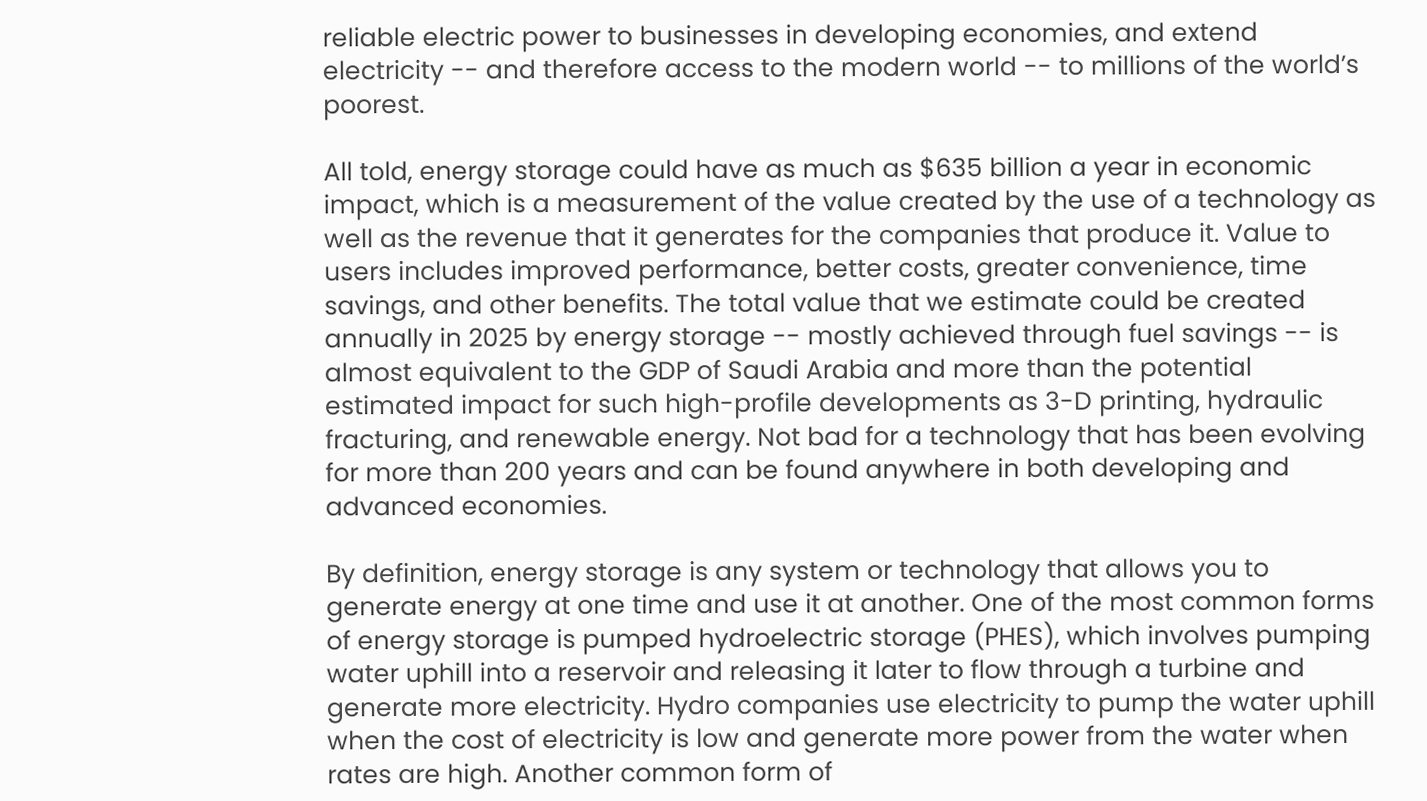reliable electric power to businesses in developing economies, and extend electricity -- and therefore access to the modern world -- to millions of the world’s poorest.

All told, energy storage could have as much as $635 billion a year in economic impact, which is a measurement of the value created by the use of a technology as well as the revenue that it generates for the companies that produce it. Value to users includes improved performance, better costs, greater convenience, time savings, and other benefits. The total value that we estimate could be created annually in 2025 by energy storage -- mostly achieved through fuel savings -- is almost equivalent to the GDP of Saudi Arabia and more than the potential estimated impact for such high-profile developments as 3-D printing, hydraulic fracturing, and renewable energy. Not bad for a technology that has been evolving for more than 200 years and can be found anywhere in both developing and advanced economies.

By definition, energy storage is any system or technology that allows you to generate energy at one time and use it at another. One of the most common forms of energy storage is pumped hydroelectric storage (PHES), which involves pumping water uphill into a reservoir and releasing it later to flow through a turbine and generate more electricity. Hydro companies use electricity to pump the water uphill when the cost of electricity is low and generate more power from the water when rates are high. Another common form of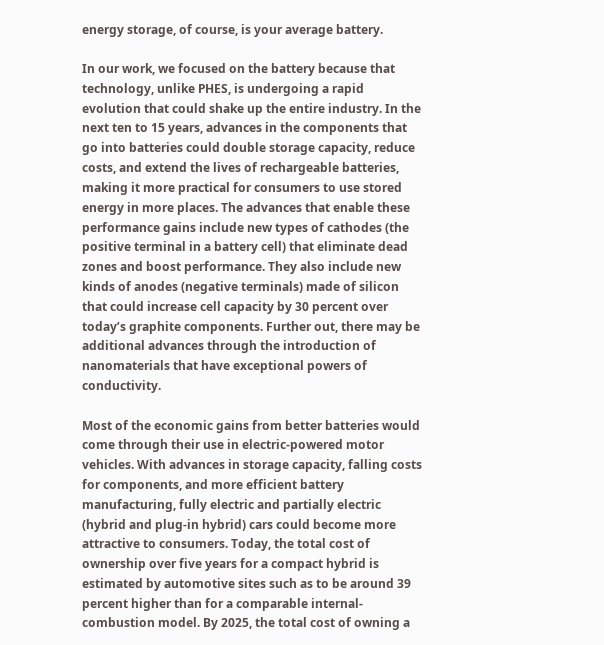energy storage, of course, is your average battery.

In our work, we focused on the battery because that technology, unlike PHES, is undergoing a rapid evolution that could shake up the entire industry. In the next ten to 15 years, advances in the components that go into batteries could double storage capacity, reduce costs, and extend the lives of rechargeable batteries, making it more practical for consumers to use stored energy in more places. The advances that enable these performance gains include new types of cathodes (the positive terminal in a battery cell) that eliminate dead zones and boost performance. They also include new kinds of anodes (negative terminals) made of silicon that could increase cell capacity by 30 percent over today’s graphite components. Further out, there may be additional advances through the introduction of nanomaterials that have exceptional powers of conductivity.

Most of the economic gains from better batteries would come through their use in electric-powered motor vehicles. With advances in storage capacity, falling costs for components, and more efficient battery manufacturing, fully electric and partially electric (hybrid and plug-in hybrid) cars could become more attractive to consumers. Today, the total cost of ownership over five years for a compact hybrid is estimated by automotive sites such as to be around 39 percent higher than for a comparable internal-combustion model. By 2025, the total cost of owning a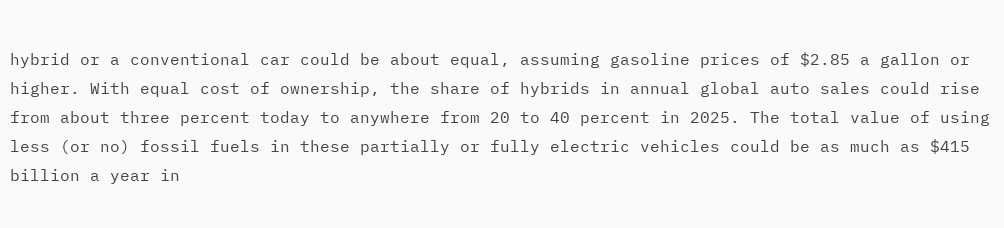hybrid or a conventional car could be about equal, assuming gasoline prices of $2.85 a gallon or higher. With equal cost of ownership, the share of hybrids in annual global auto sales could rise from about three percent today to anywhere from 20 to 40 percent in 2025. The total value of using less (or no) fossil fuels in these partially or fully electric vehicles could be as much as $415 billion a year in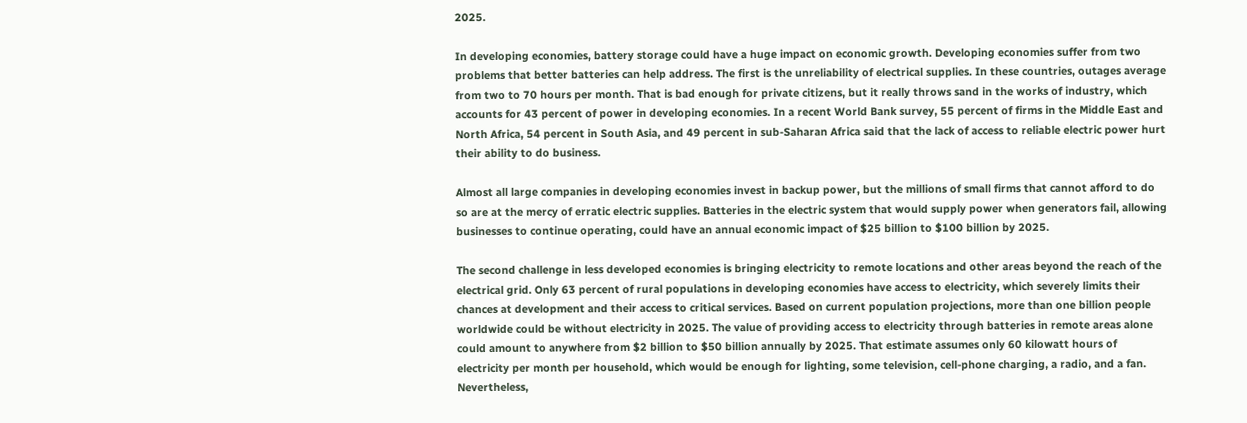2025.

In developing economies, battery storage could have a huge impact on economic growth. Developing economies suffer from two problems that better batteries can help address. The first is the unreliability of electrical supplies. In these countries, outages average from two to 70 hours per month. That is bad enough for private citizens, but it really throws sand in the works of industry, which accounts for 43 percent of power in developing economies. In a recent World Bank survey, 55 percent of firms in the Middle East and North Africa, 54 percent in South Asia, and 49 percent in sub-Saharan Africa said that the lack of access to reliable electric power hurt their ability to do business.

Almost all large companies in developing economies invest in backup power, but the millions of small firms that cannot afford to do so are at the mercy of erratic electric supplies. Batteries in the electric system that would supply power when generators fail, allowing businesses to continue operating, could have an annual economic impact of $25 billion to $100 billion by 2025.

The second challenge in less developed economies is bringing electricity to remote locations and other areas beyond the reach of the electrical grid. Only 63 percent of rural populations in developing economies have access to electricity, which severely limits their chances at development and their access to critical services. Based on current population projections, more than one billion people worldwide could be without electricity in 2025. The value of providing access to electricity through batteries in remote areas alone could amount to anywhere from $2 billion to $50 billion annually by 2025. That estimate assumes only 60 kilowatt hours of electricity per month per household, which would be enough for lighting, some television, cell-phone charging, a radio, and a fan. Nevertheless,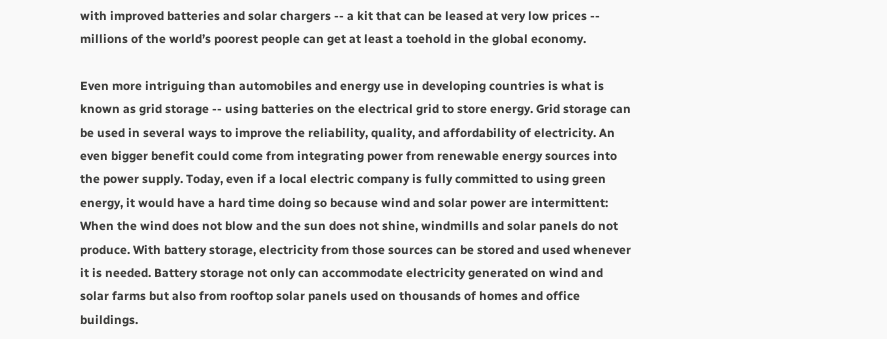with improved batteries and solar chargers -- a kit that can be leased at very low prices -- millions of the world’s poorest people can get at least a toehold in the global economy.

Even more intriguing than automobiles and energy use in developing countries is what is known as grid storage -- using batteries on the electrical grid to store energy. Grid storage can be used in several ways to improve the reliability, quality, and affordability of electricity. An even bigger benefit could come from integrating power from renewable energy sources into the power supply. Today, even if a local electric company is fully committed to using green energy, it would have a hard time doing so because wind and solar power are intermittent: When the wind does not blow and the sun does not shine, windmills and solar panels do not produce. With battery storage, electricity from those sources can be stored and used whenever it is needed. Battery storage not only can accommodate electricity generated on wind and solar farms but also from rooftop solar panels used on thousands of homes and office buildings.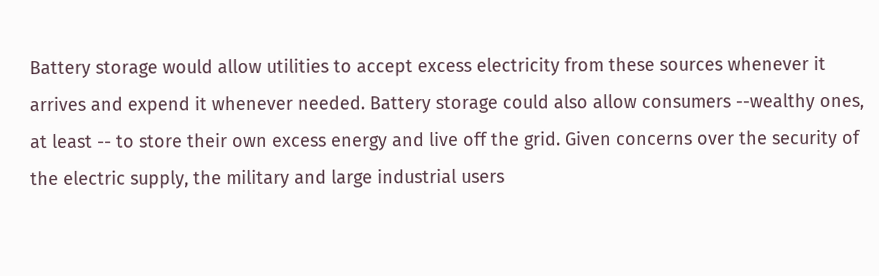Battery storage would allow utilities to accept excess electricity from these sources whenever it arrives and expend it whenever needed. Battery storage could also allow consumers --wealthy ones, at least -- to store their own excess energy and live off the grid. Given concerns over the security of the electric supply, the military and large industrial users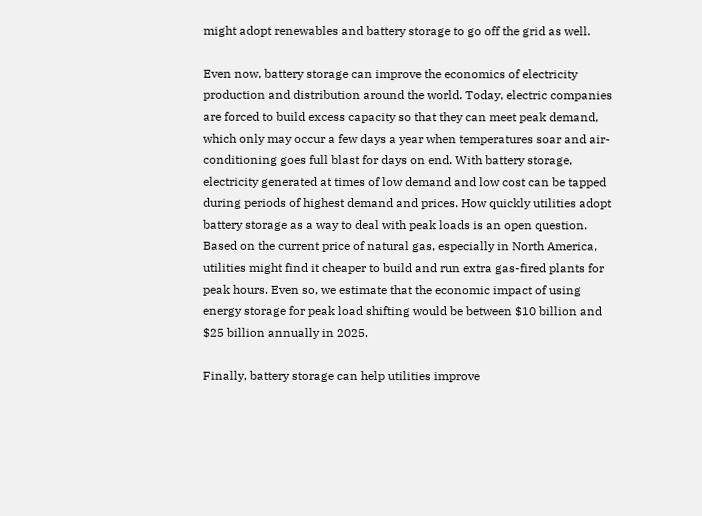might adopt renewables and battery storage to go off the grid as well.

Even now, battery storage can improve the economics of electricity production and distribution around the world. Today, electric companies are forced to build excess capacity so that they can meet peak demand, which only may occur a few days a year when temperatures soar and air-conditioning goes full blast for days on end. With battery storage, electricity generated at times of low demand and low cost can be tapped during periods of highest demand and prices. How quickly utilities adopt battery storage as a way to deal with peak loads is an open question. Based on the current price of natural gas, especially in North America, utilities might find it cheaper to build and run extra gas-fired plants for peak hours. Even so, we estimate that the economic impact of using energy storage for peak load shifting would be between $10 billion and $25 billion annually in 2025.

Finally, battery storage can help utilities improve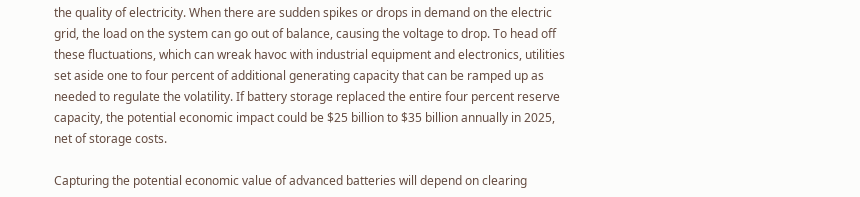the quality of electricity. When there are sudden spikes or drops in demand on the electric grid, the load on the system can go out of balance, causing the voltage to drop. To head off these fluctuations, which can wreak havoc with industrial equipment and electronics, utilities set aside one to four percent of additional generating capacity that can be ramped up as needed to regulate the volatility. If battery storage replaced the entire four percent reserve capacity, the potential economic impact could be $25 billion to $35 billion annually in 2025, net of storage costs.

Capturing the potential economic value of advanced batteries will depend on clearing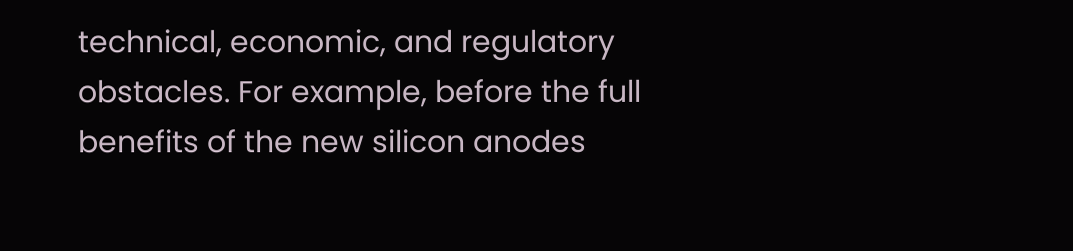technical, economic, and regulatory obstacles. For example, before the full benefits of the new silicon anodes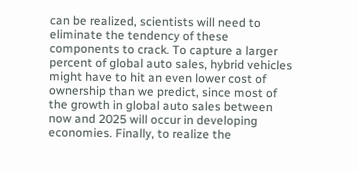can be realized, scientists will need to eliminate the tendency of these components to crack. To capture a larger percent of global auto sales, hybrid vehicles might have to hit an even lower cost of ownership than we predict, since most of the growth in global auto sales between now and 2025 will occur in developing economies. Finally, to realize the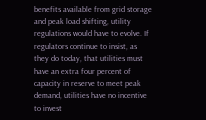benefits available from grid storage and peak load shifting, utility regulations would have to evolve. If regulators continue to insist, as they do today, that utilities must have an extra four percent of capacity in reserve to meet peak demand, utilities have no incentive to invest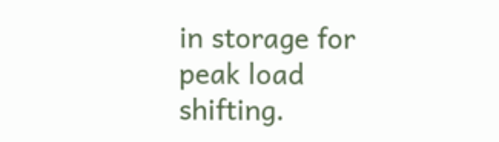in storage for peak load shifting.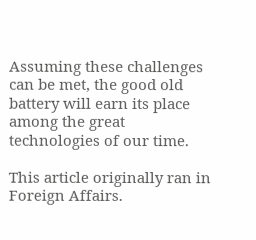Assuming these challenges can be met, the good old battery will earn its place among the great technologies of our time.

This article originally ran in Foreign Affairs.